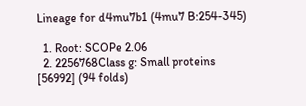Lineage for d4mu7b1 (4mu7 B:254-345)

  1. Root: SCOPe 2.06
  2. 2256768Class g: Small proteins [56992] (94 folds)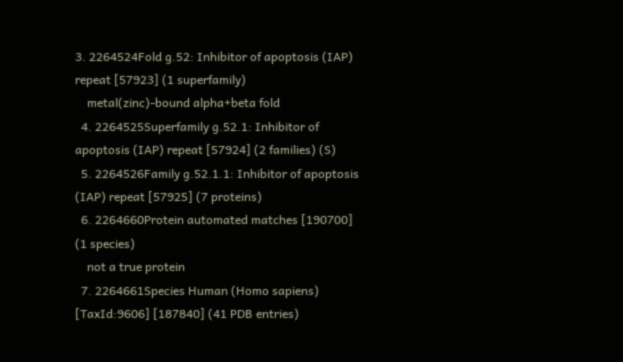3. 2264524Fold g.52: Inhibitor of apoptosis (IAP) repeat [57923] (1 superfamily)
    metal(zinc)-bound alpha+beta fold
  4. 2264525Superfamily g.52.1: Inhibitor of apoptosis (IAP) repeat [57924] (2 families) (S)
  5. 2264526Family g.52.1.1: Inhibitor of apoptosis (IAP) repeat [57925] (7 proteins)
  6. 2264660Protein automated matches [190700] (1 species)
    not a true protein
  7. 2264661Species Human (Homo sapiens) [TaxId:9606] [187840] (41 PDB entries)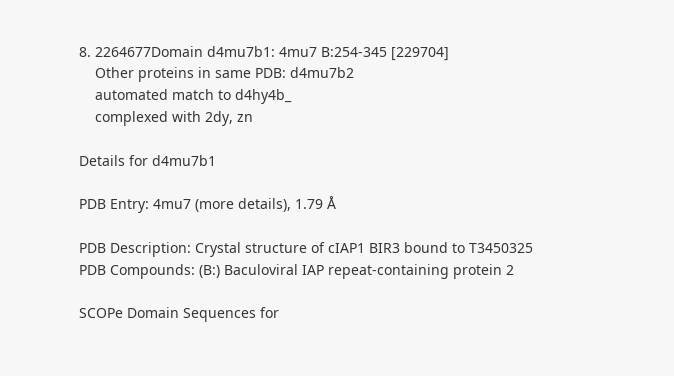8. 2264677Domain d4mu7b1: 4mu7 B:254-345 [229704]
    Other proteins in same PDB: d4mu7b2
    automated match to d4hy4b_
    complexed with 2dy, zn

Details for d4mu7b1

PDB Entry: 4mu7 (more details), 1.79 Å

PDB Description: Crystal structure of cIAP1 BIR3 bound to T3450325
PDB Compounds: (B:) Baculoviral IAP repeat-containing protein 2

SCOPe Domain Sequences for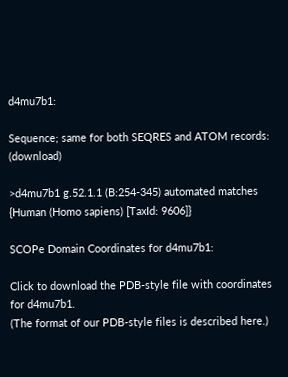d4mu7b1:

Sequence; same for both SEQRES and ATOM records: (download)

>d4mu7b1 g.52.1.1 (B:254-345) automated matches {Human (Homo sapiens) [TaxId: 9606]}

SCOPe Domain Coordinates for d4mu7b1:

Click to download the PDB-style file with coordinates for d4mu7b1.
(The format of our PDB-style files is described here.)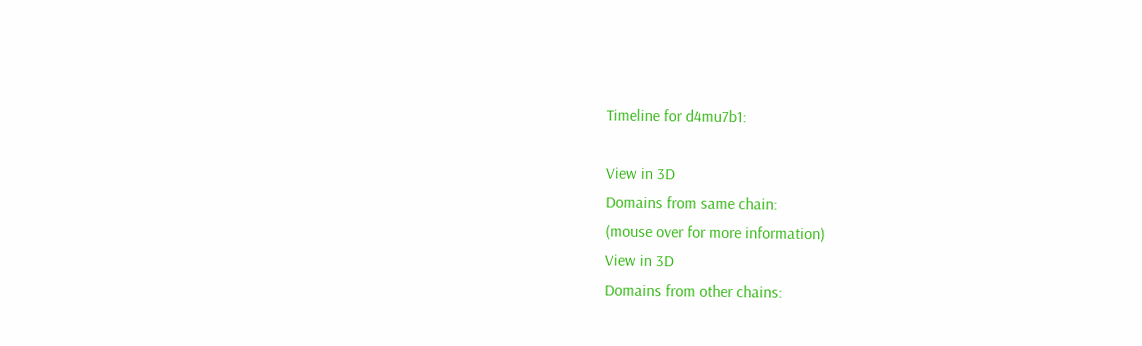Timeline for d4mu7b1:

View in 3D
Domains from same chain:
(mouse over for more information)
View in 3D
Domains from other chains: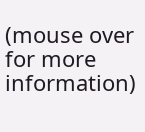(mouse over for more information)